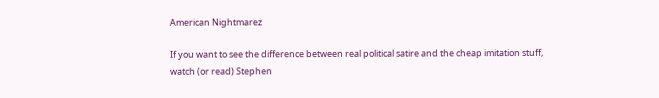American Nightmarez

If you want to see the difference between real political satire and the cheap imitation stuff, watch (or read) Stephen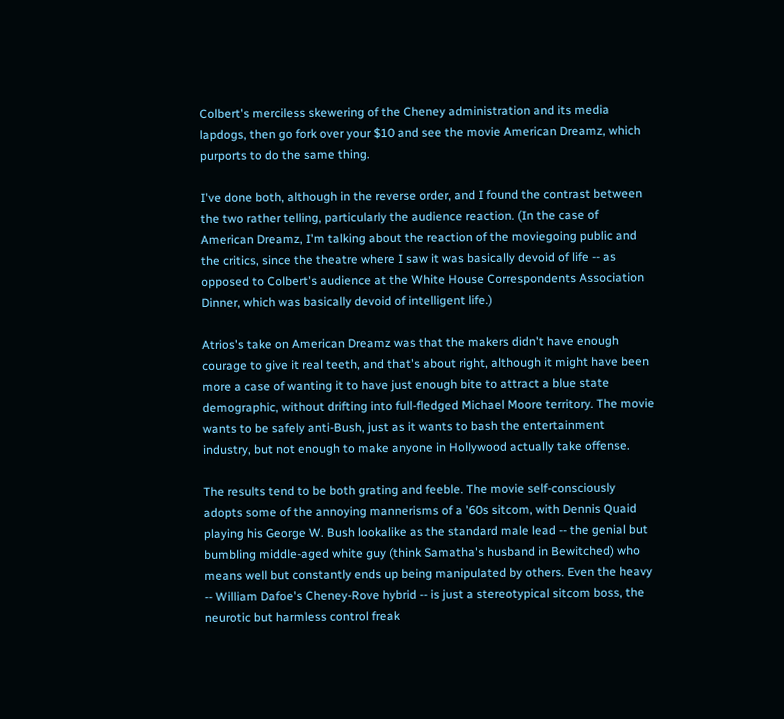Colbert's merciless skewering of the Cheney administration and its media lapdogs, then go fork over your $10 and see the movie American Dreamz, which purports to do the same thing.

I've done both, although in the reverse order, and I found the contrast between the two rather telling, particularly the audience reaction. (In the case of American Dreamz, I'm talking about the reaction of the moviegoing public and the critics, since the theatre where I saw it was basically devoid of life -- as opposed to Colbert's audience at the White House Correspondents Association Dinner, which was basically devoid of intelligent life.)

Atrios's take on American Dreamz was that the makers didn't have enough courage to give it real teeth, and that's about right, although it might have been more a case of wanting it to have just enough bite to attract a blue state demographic, without drifting into full-fledged Michael Moore territory. The movie wants to be safely anti-Bush, just as it wants to bash the entertainment industry, but not enough to make anyone in Hollywood actually take offense.

The results tend to be both grating and feeble. The movie self-consciously adopts some of the annoying mannerisms of a '60s sitcom, with Dennis Quaid playing his George W. Bush lookalike as the standard male lead -- the genial but bumbling middle-aged white guy (think Samatha's husband in Bewitched) who means well but constantly ends up being manipulated by others. Even the heavy -- William Dafoe's Cheney-Rove hybrid -- is just a stereotypical sitcom boss, the neurotic but harmless control freak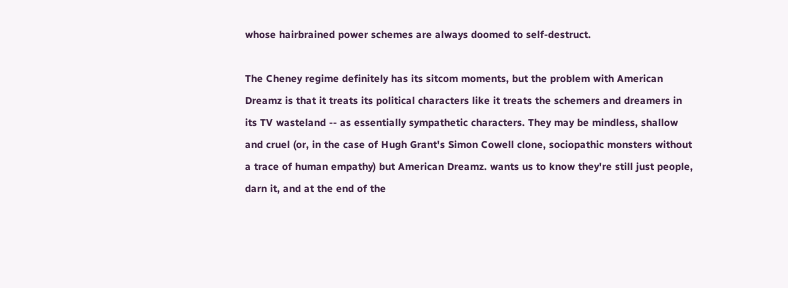whose hairbrained power schemes are always doomed to self-destruct.

The Cheney regime definitely has its sitcom moments, but the problem with American Dreamz is that it treats its political characters like it treats the schemers and dreamers in its TV wasteland -- as essentially sympathetic characters. They may be mindless, shallow and cruel (or, in the case of Hugh Grant's Simon Cowell clone, sociopathic monsters without a trace of human empathy) but American Dreamz. wants us to know they're still just people, darn it, and at the end of the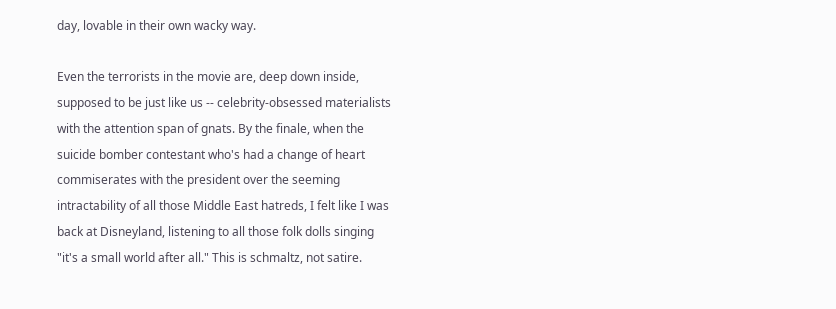day, lovable in their own wacky way.

Even the terrorists in the movie are, deep down inside, supposed to be just like us -- celebrity-obsessed materialists with the attention span of gnats. By the finale, when the suicide bomber contestant who's had a change of heart commiserates with the president over the seeming intractability of all those Middle East hatreds, I felt like I was back at Disneyland, listening to all those folk dolls singing "it's a small world after all." This is schmaltz, not satire.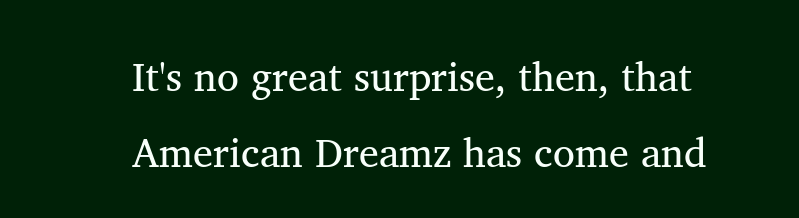It's no great surprise, then, that American Dreamz has come and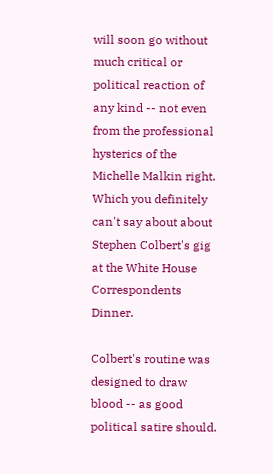will soon go without much critical or political reaction of any kind -- not even from the professional hysterics of the Michelle Malkin right. Which you definitely can't say about about Stephen Colbert's gig at the White House Correspondents Dinner.

Colbert's routine was designed to draw blood -- as good political satire should.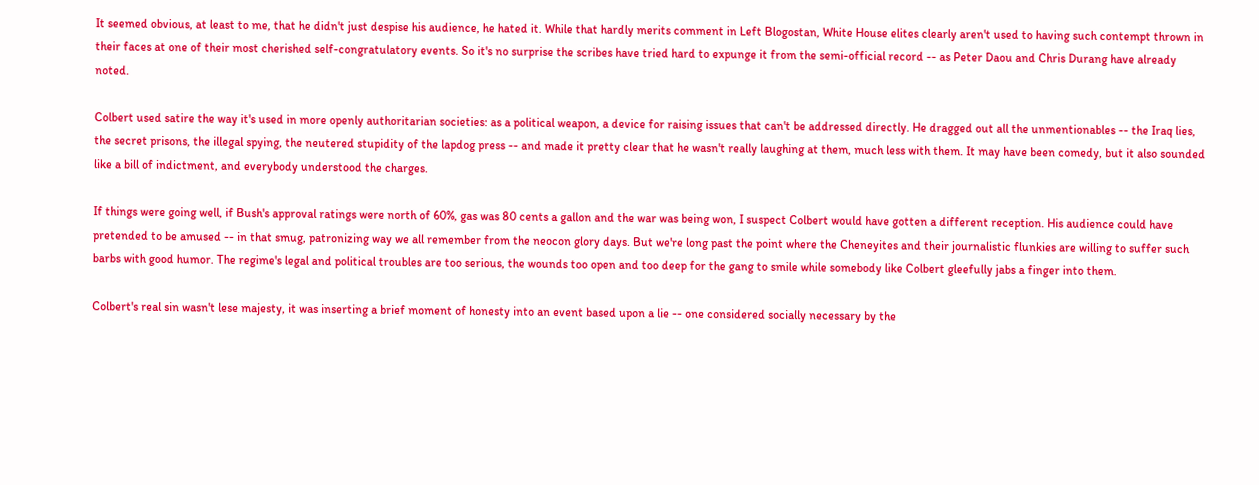It seemed obvious, at least to me, that he didn't just despise his audience, he hated it. While that hardly merits comment in Left Blogostan, White House elites clearly aren't used to having such contempt thrown in their faces at one of their most cherished self-congratulatory events. So it's no surprise the scribes have tried hard to expunge it from the semi-official record -- as Peter Daou and Chris Durang have already noted.

Colbert used satire the way it's used in more openly authoritarian societies: as a political weapon, a device for raising issues that can't be addressed directly. He dragged out all the unmentionables -- the Iraq lies, the secret prisons, the illegal spying, the neutered stupidity of the lapdog press -- and made it pretty clear that he wasn't really laughing at them, much less with them. It may have been comedy, but it also sounded like a bill of indictment, and everybody understood the charges.

If things were going well, if Bush's approval ratings were north of 60%, gas was 80 cents a gallon and the war was being won, I suspect Colbert would have gotten a different reception. His audience could have pretended to be amused -- in that smug, patronizing way we all remember from the neocon glory days. But we're long past the point where the Cheneyites and their journalistic flunkies are willing to suffer such barbs with good humor. The regime's legal and political troubles are too serious, the wounds too open and too deep for the gang to smile while somebody like Colbert gleefully jabs a finger into them.

Colbert's real sin wasn't lese majesty, it was inserting a brief moment of honesty into an event based upon a lie -- one considered socially necessary by the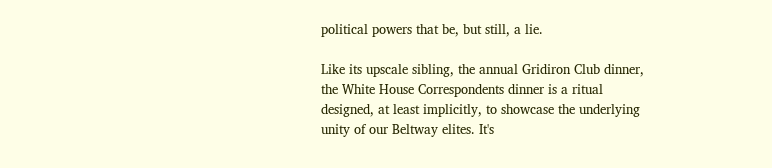political powers that be, but still, a lie.

Like its upscale sibling, the annual Gridiron Club dinner, the White House Correspondents dinner is a ritual designed, at least implicitly, to showcase the underlying unity of our Beltway elites. It's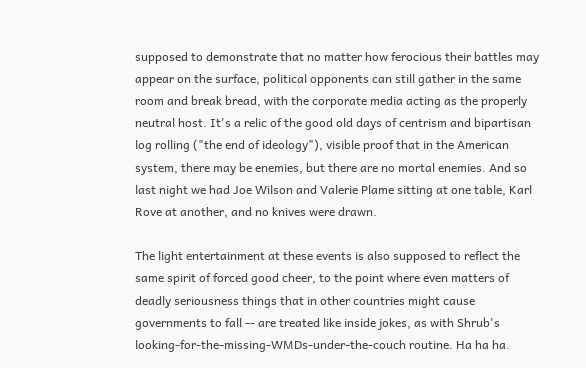supposed to demonstrate that no matter how ferocious their battles may appear on the surface, political opponents can still gather in the same room and break bread, with the corporate media acting as the properly neutral host. It's a relic of the good old days of centrism and bipartisan log rolling ("the end of ideology"), visible proof that in the American system, there may be enemies, but there are no mortal enemies. And so last night we had Joe Wilson and Valerie Plame sitting at one table, Karl Rove at another, and no knives were drawn.

The light entertainment at these events is also supposed to reflect the same spirit of forced good cheer, to the point where even matters of deadly seriousness things that in other countries might cause governments to fall -- are treated like inside jokes, as with Shrub's looking-for-the-missing-WMDs-under-the-couch routine. Ha ha ha.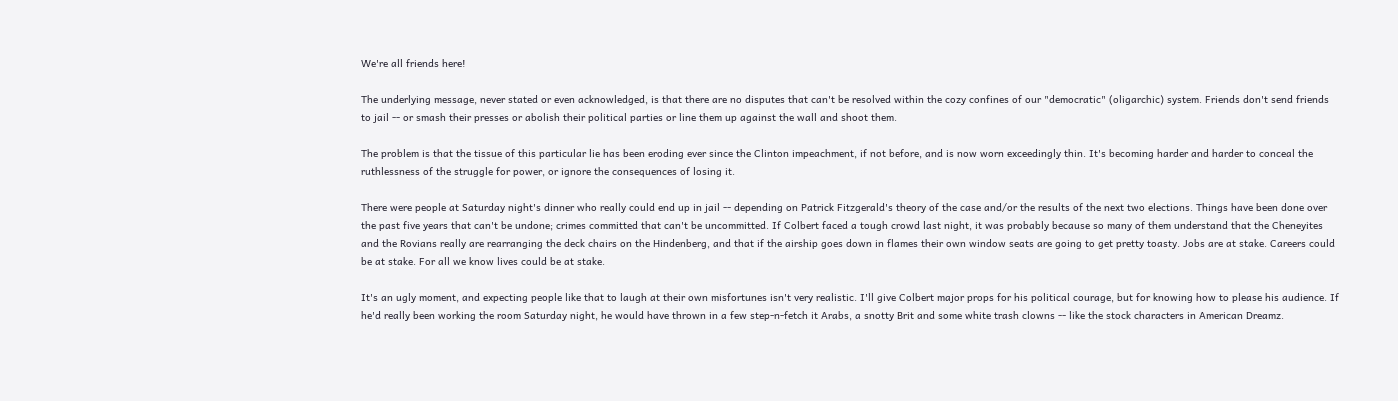We're all friends here!

The underlying message, never stated or even acknowledged, is that there are no disputes that can't be resolved within the cozy confines of our "democratic" (oligarchic) system. Friends don't send friends to jail -- or smash their presses or abolish their political parties or line them up against the wall and shoot them.

The problem is that the tissue of this particular lie has been eroding ever since the Clinton impeachment, if not before, and is now worn exceedingly thin. It's becoming harder and harder to conceal the ruthlessness of the struggle for power, or ignore the consequences of losing it.

There were people at Saturday night's dinner who really could end up in jail -- depending on Patrick Fitzgerald's theory of the case and/or the results of the next two elections. Things have been done over the past five years that can't be undone; crimes committed that can't be uncommitted. If Colbert faced a tough crowd last night, it was probably because so many of them understand that the Cheneyites and the Rovians really are rearranging the deck chairs on the Hindenberg, and that if the airship goes down in flames their own window seats are going to get pretty toasty. Jobs are at stake. Careers could be at stake. For all we know lives could be at stake.

It's an ugly moment, and expecting people like that to laugh at their own misfortunes isn't very realistic. I'll give Colbert major props for his political courage, but for knowing how to please his audience. If he'd really been working the room Saturday night, he would have thrown in a few step-n-fetch it Arabs, a snotty Brit and some white trash clowns -- like the stock characters in American Dreamz.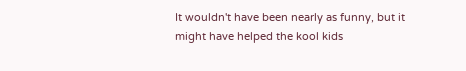It wouldn't have been nearly as funny, but it might have helped the kool kids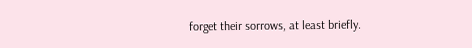forget their sorrows, at least briefly.